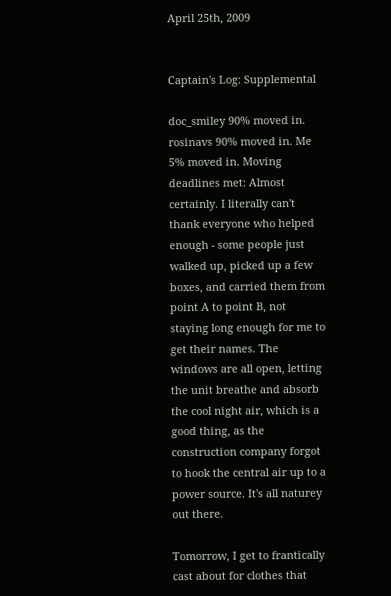April 25th, 2009


Captain's Log: Supplemental

doc_smiley 90% moved in. rosinavs 90% moved in. Me 5% moved in. Moving deadlines met: Almost certainly. I literally can't thank everyone who helped enough - some people just walked up, picked up a few boxes, and carried them from point A to point B, not staying long enough for me to get their names. The windows are all open, letting the unit breathe and absorb the cool night air, which is a good thing, as the construction company forgot to hook the central air up to a power source. It's all naturey out there.

Tomorrow, I get to frantically cast about for clothes that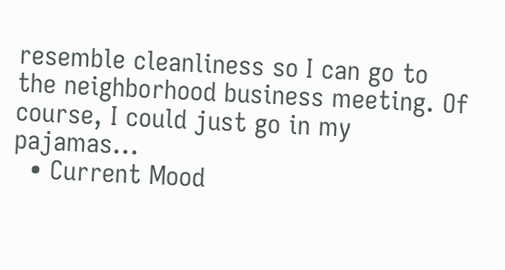resemble cleanliness so I can go to the neighborhood business meeting. Of course, I could just go in my pajamas...
  • Current Mood